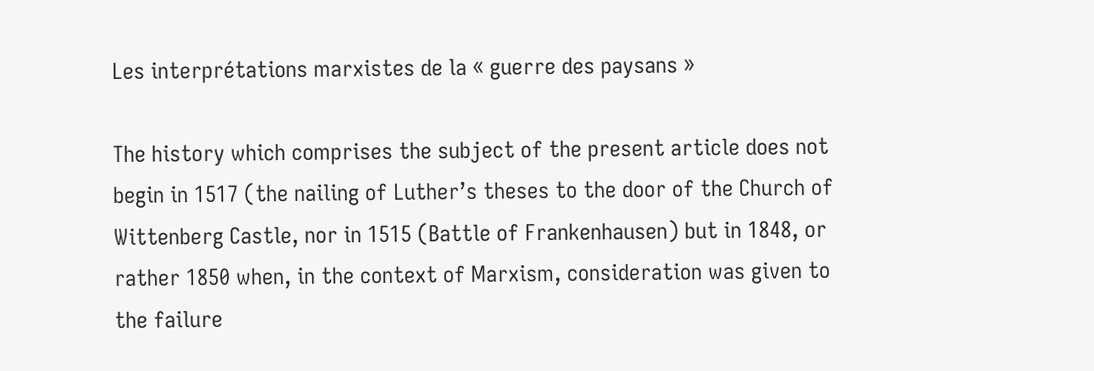Les interprétations marxistes de la « guerre des paysans »

The history which comprises the subject of the present article does not begin in 1517 (the nailing of Luther’s theses to the door of the Church of Wittenberg Castle, nor in 1515 (Battle of Frankenhausen) but in 1848, or rather 1850 when, in the context of Marxism, consideration was given to the failure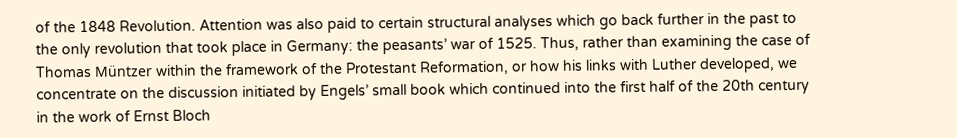of the 1848 Revolution. Attention was also paid to certain structural analyses which go back further in the past to the only revolution that took place in Germany: the peasants’ war of 1525. Thus, rather than examining the case of Thomas Müntzer within the framework of the Protestant Reformation, or how his links with Luther developed, we concentrate on the discussion initiated by Engels’ small book which continued into the first half of the 20th century in the work of Ernst Bloch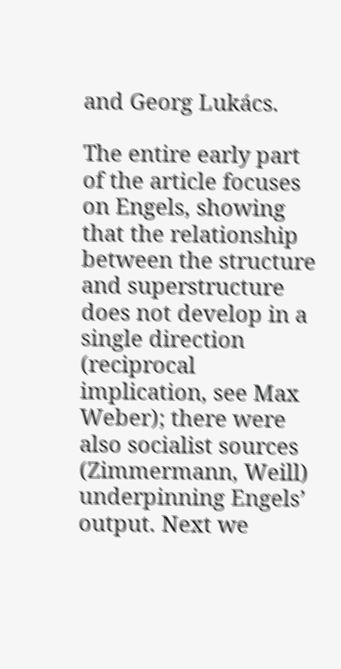and Georg Lukács.

The entire early part of the article focuses on Engels, showing that the relationship between the structure and superstructure does not develop in a single direction (reciprocal implication, see Max Weber); there were also socialist sources (Zimmermann, Weill) underpinning Engels’ output. Next we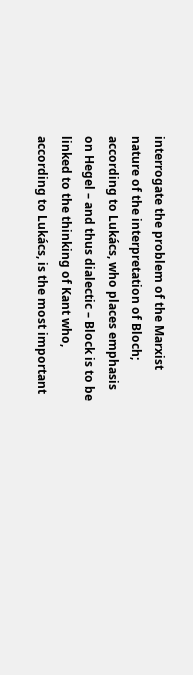interrogate the problem of the Marxist nature of the interpretation of Bloch; according to Lukács, who places emphasis on Hegel – and thus dialectic – Block is to be linked to the thinking of Kant who, according to Lukács, is the most important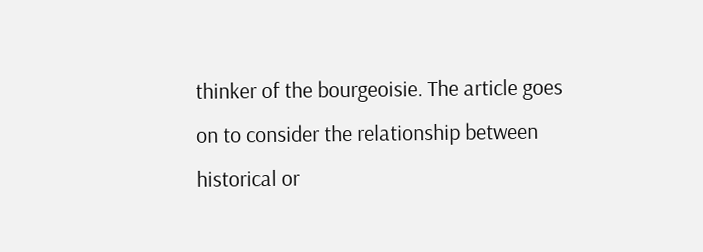thinker of the bourgeoisie. The article goes on to consider the relationship between historical or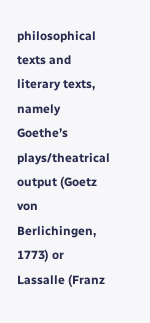philosophical texts and literary texts, namely Goethe’s plays/theatrical output (Goetz von Berlichingen, 1773) or Lassalle (Franz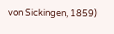von Sickingen, 1859)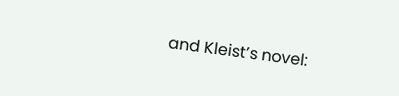and Kleist’s novel: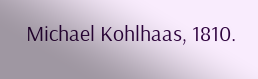Michael Kohlhaas, 1810.